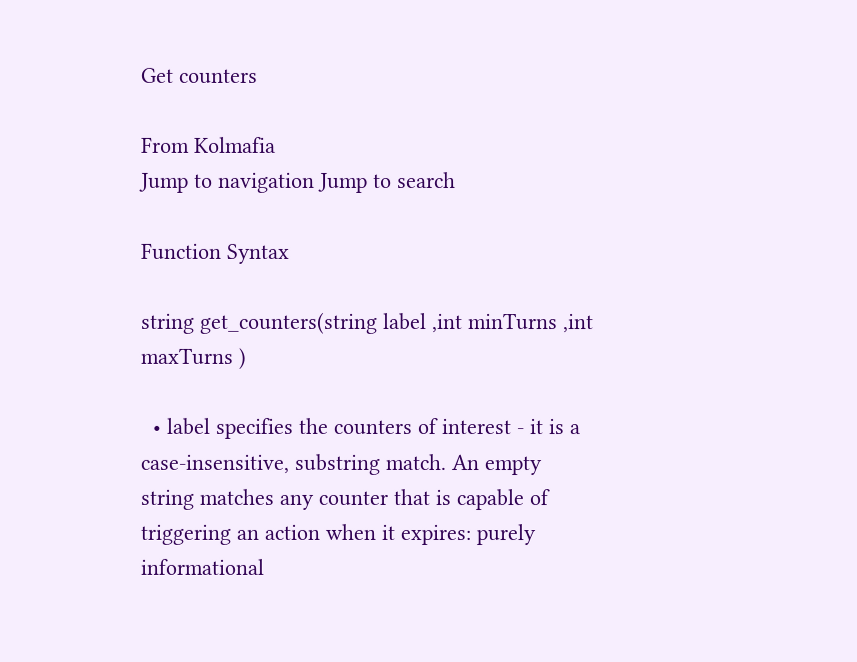Get counters

From Kolmafia
Jump to navigation Jump to search

Function Syntax

string get_counters(string label ,int minTurns ,int maxTurns )

  • label specifies the counters of interest - it is a case-insensitive, substring match. An empty string matches any counter that is capable of triggering an action when it expires: purely informational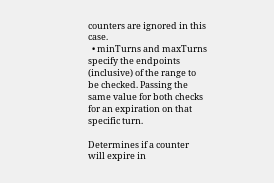counters are ignored in this case.
  • minTurns and maxTurns specify the endpoints (inclusive) of the range to be checked. Passing the same value for both checks for an expiration on that specific turn.

Determines if a counter will expire in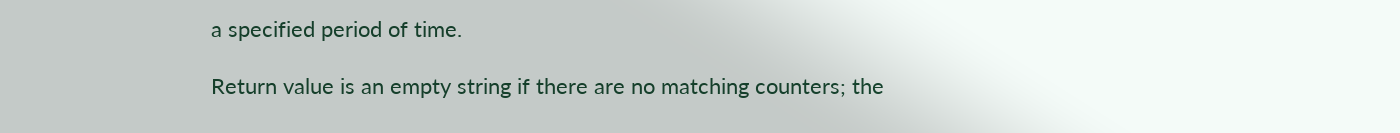a specified period of time.

Return value is an empty string if there are no matching counters; the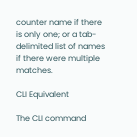counter name if there is only one; or a tab-delimited list of names if there were multiple matches.

CLI Equivalent

The CLI command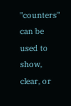"counters" can be used to show, clear, or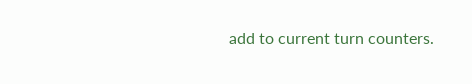add to current turn counters.